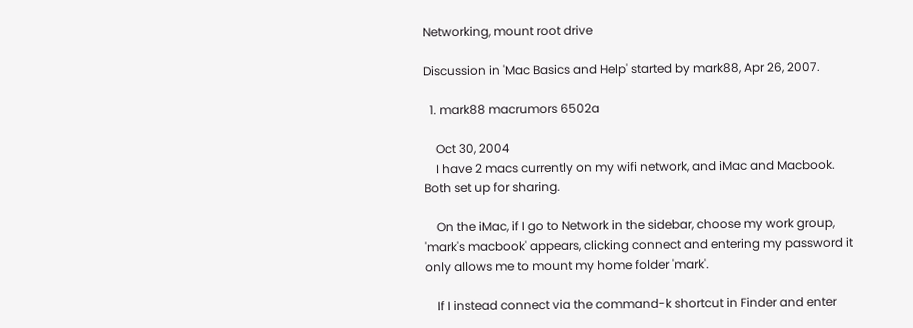Networking, mount root drive

Discussion in 'Mac Basics and Help' started by mark88, Apr 26, 2007.

  1. mark88 macrumors 6502a

    Oct 30, 2004
    I have 2 macs currently on my wifi network, and iMac and Macbook. Both set up for sharing.

    On the iMac, if I go to Network in the sidebar, choose my work group, 'mark's macbook' appears, clicking connect and entering my password it only allows me to mount my home folder 'mark'.

    If I instead connect via the command-k shortcut in Finder and enter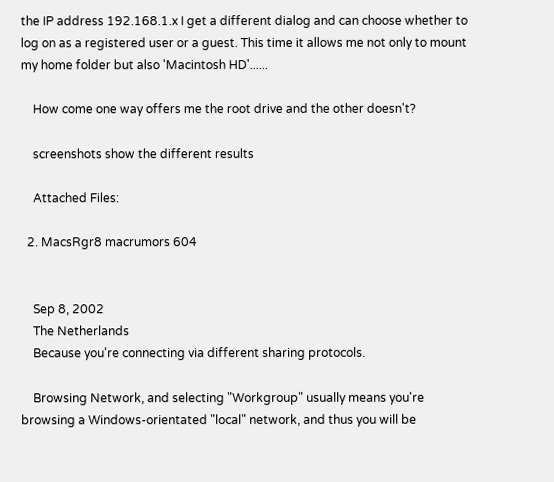the IP address 192.168.1.x I get a different dialog and can choose whether to log on as a registered user or a guest. This time it allows me not only to mount my home folder but also 'Macintosh HD'......

    How come one way offers me the root drive and the other doesn't?

    screenshots show the different results

    Attached Files:

  2. MacsRgr8 macrumors 604


    Sep 8, 2002
    The Netherlands
    Because you're connecting via different sharing protocols.

    Browsing Network, and selecting "Workgroup" usually means you're browsing a Windows-orientated "local" network, and thus you will be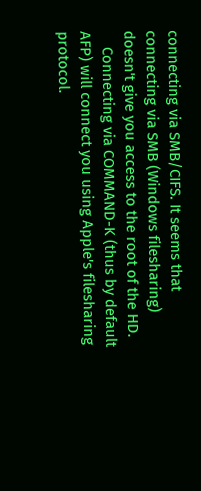connecting via SMB/CIFS. It seems that connecting via SMB (Windows filesharing) doesn't give you access to the root of the HD.
    Connecting via COMMAND-K (thus by default AFP) will connect you using Apple's filesharing protocol.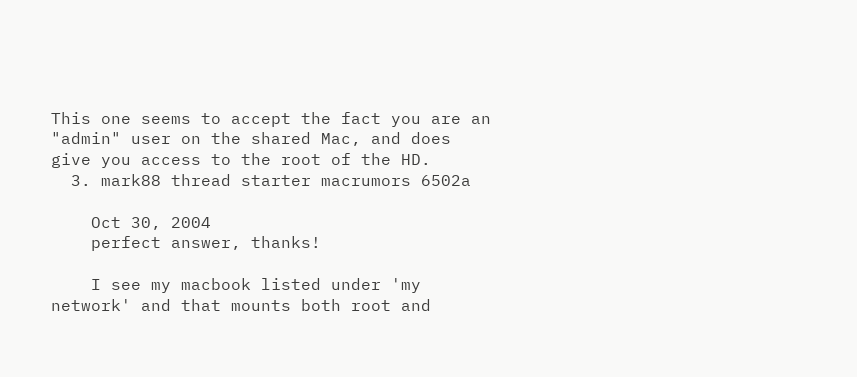This one seems to accept the fact you are an "admin" user on the shared Mac, and does give you access to the root of the HD.
  3. mark88 thread starter macrumors 6502a

    Oct 30, 2004
    perfect answer, thanks!

    I see my macbook listed under 'my network' and that mounts both root and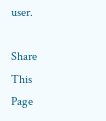user.

Share This Page